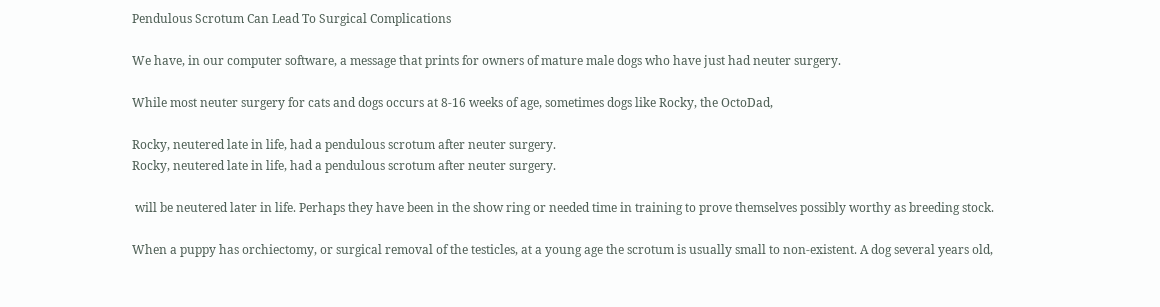Pendulous Scrotum Can Lead To Surgical Complications

We have, in our computer software, a message that prints for owners of mature male dogs who have just had neuter surgery.

While most neuter surgery for cats and dogs occurs at 8-16 weeks of age, sometimes dogs like Rocky, the OctoDad,

Rocky, neutered late in life, had a pendulous scrotum after neuter surgery.
Rocky, neutered late in life, had a pendulous scrotum after neuter surgery.

 will be neutered later in life. Perhaps they have been in the show ring or needed time in training to prove themselves possibly worthy as breeding stock.

When a puppy has orchiectomy, or surgical removal of the testicles, at a young age the scrotum is usually small to non-existent. A dog several years old,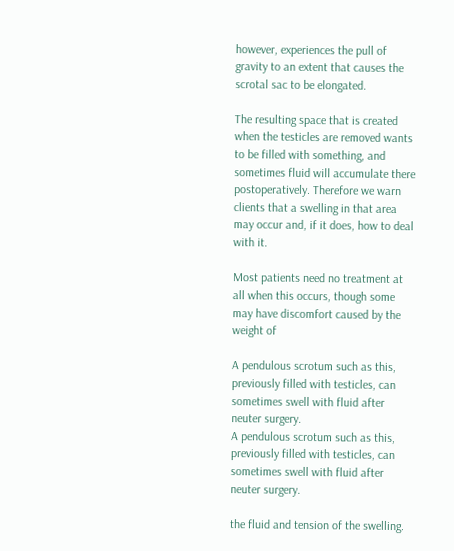however, experiences the pull of gravity to an extent that causes the scrotal sac to be elongated.

The resulting space that is created when the testicles are removed wants to be filled with something, and sometimes fluid will accumulate there postoperatively. Therefore we warn clients that a swelling in that area may occur and, if it does, how to deal with it.

Most patients need no treatment at all when this occurs, though some may have discomfort caused by the weight of

A pendulous scrotum such as this, previously filled with testicles, can sometimes swell with fluid after neuter surgery.
A pendulous scrotum such as this, previously filled with testicles, can sometimes swell with fluid after neuter surgery.

the fluid and tension of the swelling.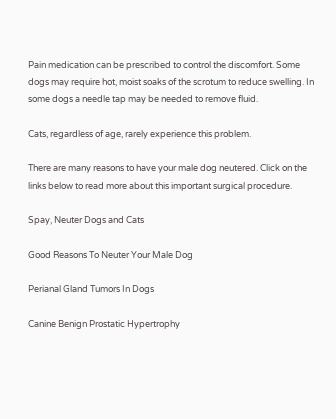Pain medication can be prescribed to control the discomfort. Some dogs may require hot, moist soaks of the scrotum to reduce swelling. In some dogs a needle tap may be needed to remove fluid.

Cats, regardless of age, rarely experience this problem.

There are many reasons to have your male dog neutered. Click on the links below to read more about this important surgical procedure.

Spay, Neuter Dogs and Cats

Good Reasons To Neuter Your Male Dog

Perianal Gland Tumors In Dogs

Canine Benign Prostatic Hypertrophy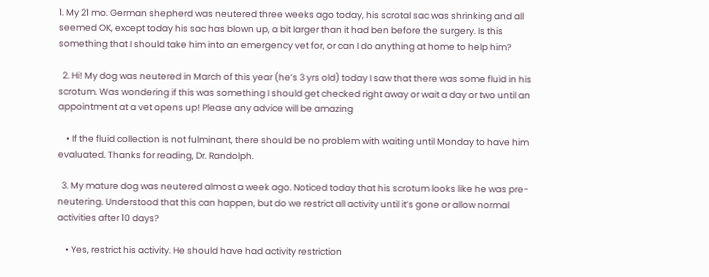1. My 21 mo. German shepherd was neutered three weeks ago today, his scrotal sac was shrinking and all seemed OK, except today his sac has blown up, a bit larger than it had ben before the surgery. Is this something that I should take him into an emergency vet for, or can I do anything at home to help him?

  2. Hi! My dog was neutered in March of this year (he’s 3 yrs old) today I saw that there was some fluid in his scrotum. Was wondering if this was something I should get checked right away or wait a day or two until an appointment at a vet opens up! Please any advice will be amazing

    • If the fluid collection is not fulminant, there should be no problem with waiting until Monday to have him evaluated. Thanks for reading, Dr. Randolph.

  3. My mature dog was neutered almost a week ago. Noticed today that his scrotum looks like he was pre-neutering. Understood that this can happen, but do we restrict all activity until it’s gone or allow normal activities after 10 days?

    • Yes, restrict his activity. He should have had activity restriction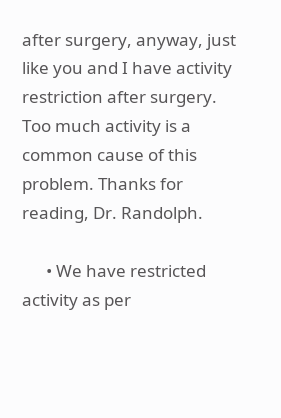after surgery, anyway, just like you and I have activity restriction after surgery. Too much activity is a common cause of this problem. Thanks for reading, Dr. Randolph.

      • We have restricted activity as per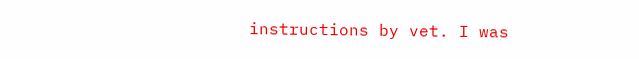instructions by vet. I was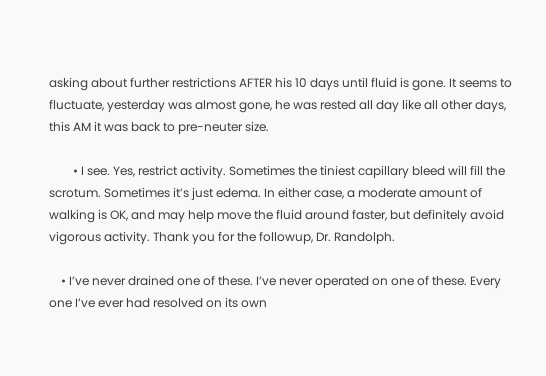asking about further restrictions AFTER his 10 days until fluid is gone. It seems to fluctuate, yesterday was almost gone, he was rested all day like all other days, this AM it was back to pre-neuter size.

        • I see. Yes, restrict activity. Sometimes the tiniest capillary bleed will fill the scrotum. Sometimes it’s just edema. In either case, a moderate amount of walking is OK, and may help move the fluid around faster, but definitely avoid vigorous activity. Thank you for the followup, Dr. Randolph.

    • I’ve never drained one of these. I’ve never operated on one of these. Every one I’ve ever had resolved on its own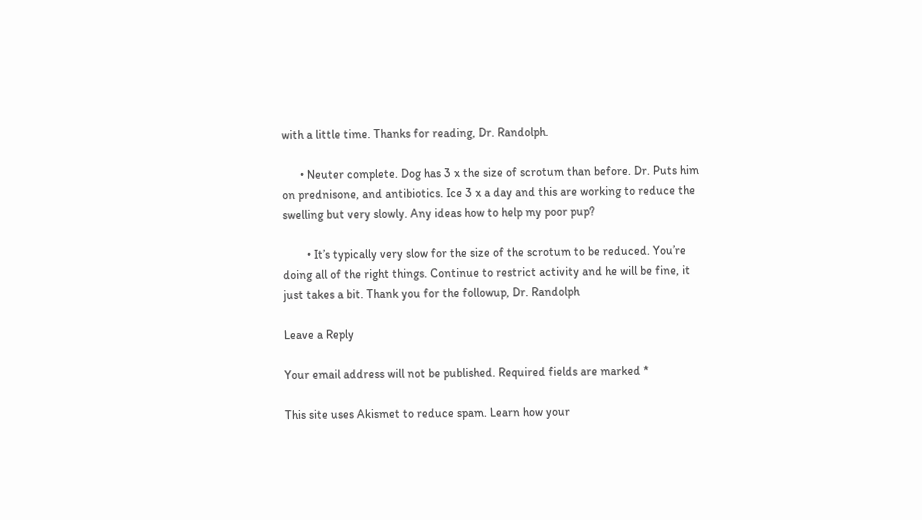with a little time. Thanks for reading, Dr. Randolph.

      • Neuter complete. Dog has 3 x the size of scrotum than before. Dr. Puts him on prednisone, and antibiotics. Ice 3 x a day and this are working to reduce the swelling but very slowly. Any ideas how to help my poor pup?

        • It’s typically very slow for the size of the scrotum to be reduced. You’re doing all of the right things. Continue to restrict activity and he will be fine, it just takes a bit. Thank you for the followup, Dr. Randolph

Leave a Reply

Your email address will not be published. Required fields are marked *

This site uses Akismet to reduce spam. Learn how your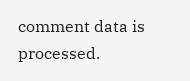comment data is processed.